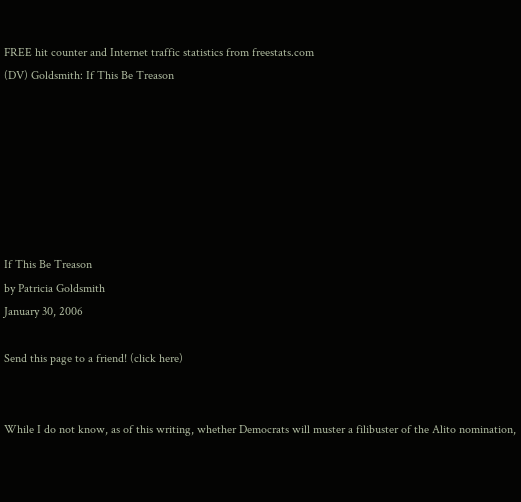FREE hit counter and Internet traffic statistics from freestats.com
(DV) Goldsmith: If This Be Treason







If This Be Treason
by Patricia Goldsmith
January 30, 2006

Send this page to a friend! (click here)


While I do not know, as of this writing, whether Democrats will muster a filibuster of the Alito nomination,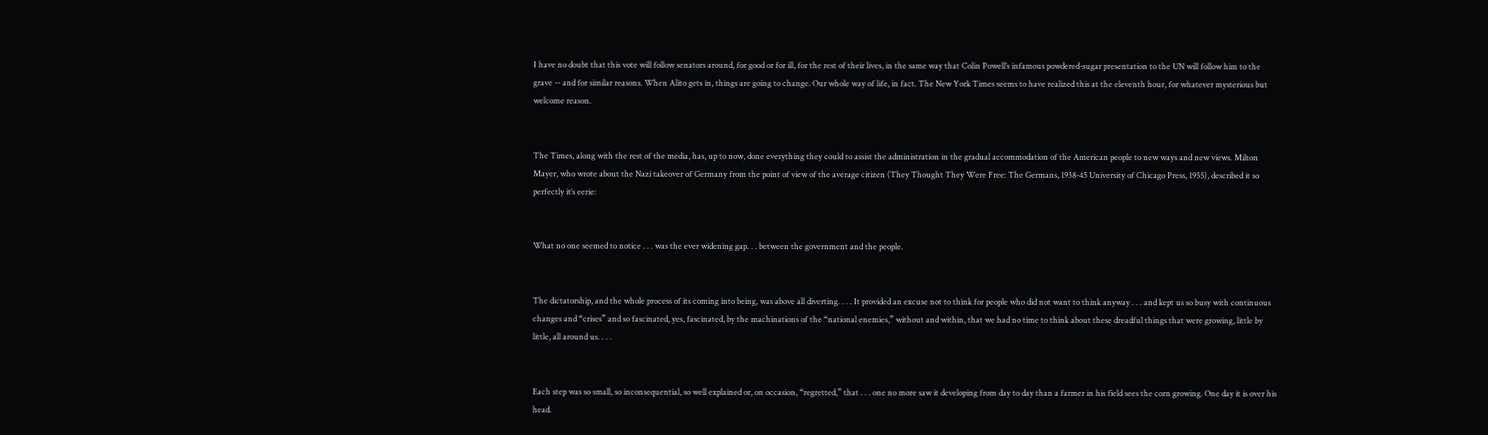I have no doubt that this vote will follow senators around, for good or for ill, for the rest of their lives, in the same way that Colin Powell’s infamous powdered-sugar presentation to the UN will follow him to the grave -- and for similar reasons. When Alito gets in, things are going to change. Our whole way of life, in fact. The New York Times seems to have realized this at the eleventh hour, for whatever mysterious but welcome reason.


The Times, along with the rest of the media, has, up to now, done everything they could to assist the administration in the gradual accommodation of the American people to new ways and new views. Milton Mayer, who wrote about the Nazi takeover of Germany from the point of view of the average citizen (They Thought They Were Free: The Germans, 1938-45 University of Chicago Press, 1955), described it so perfectly it’s eerie:


What no one seemed to notice . . . was the ever widening gap. . . between the government and the people.


The dictatorship, and the whole process of its coming into being, was above all diverting. . . . It provided an excuse not to think for people who did not want to think anyway . . . and kept us so busy with continuous changes and “crises” and so fascinated, yes, fascinated, by the machinations of the “national enemies,” without and within, that we had no time to think about these dreadful things that were growing, little by little, all around us. . . .


Each step was so small, so inconsequential, so well explained or, on occasion, “regretted,” that . . . one no more saw it developing from day to day than a farmer in his field sees the corn growing. One day it is over his head.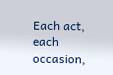Each act, each occasion,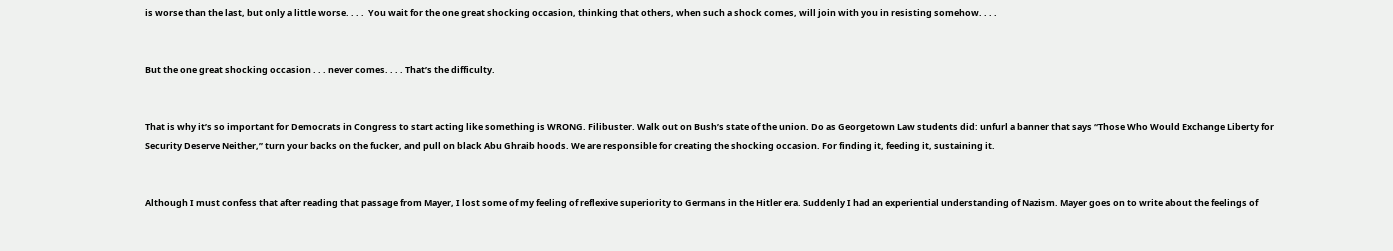is worse than the last, but only a little worse. . . .  You wait for the one great shocking occasion, thinking that others, when such a shock comes, will join with you in resisting somehow. . . .


But the one great shocking occasion . . . never comes. . . . That’s the difficulty.


That is why it’s so important for Democrats in Congress to start acting like something is WRONG. Filibuster. Walk out on Bush’s state of the union. Do as Georgetown Law students did: unfurl a banner that says “Those Who Would Exchange Liberty for Security Deserve Neither,” turn your backs on the fucker, and pull on black Abu Ghraib hoods. We are responsible for creating the shocking occasion. For finding it, feeding it, sustaining it.


Although I must confess that after reading that passage from Mayer, I lost some of my feeling of reflexive superiority to Germans in the Hitler era. Suddenly I had an experiential understanding of Nazism. Mayer goes on to write about the feelings of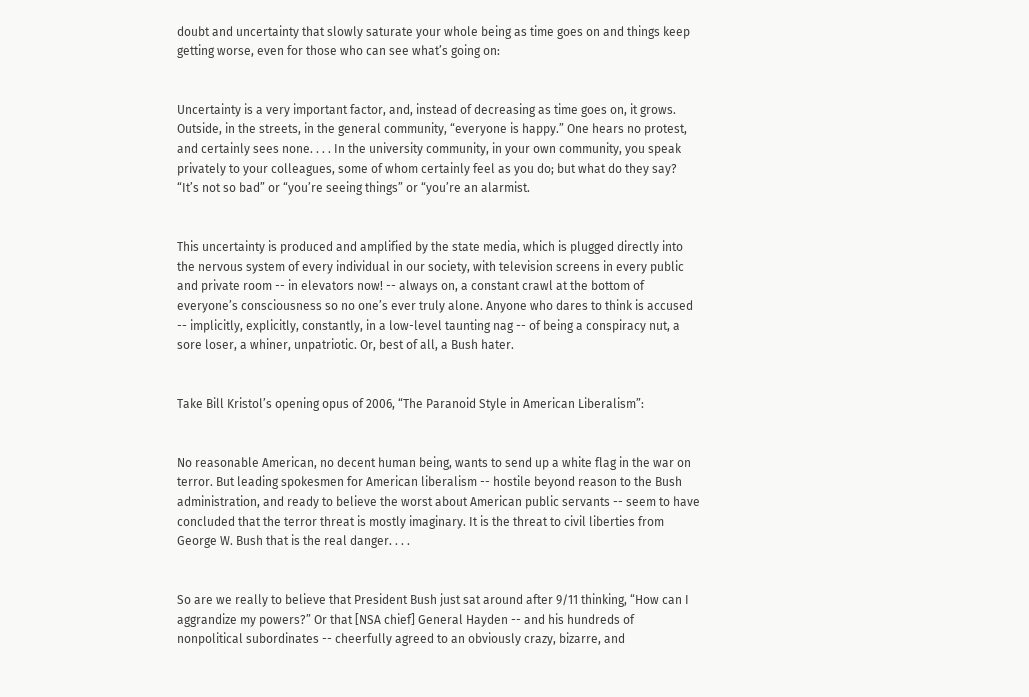doubt and uncertainty that slowly saturate your whole being as time goes on and things keep getting worse, even for those who can see what’s going on:


Uncertainty is a very important factor, and, instead of decreasing as time goes on, it grows. Outside, in the streets, in the general community, “everyone is happy.” One hears no protest, and certainly sees none. . . . In the university community, in your own community, you speak privately to your colleagues, some of whom certainly feel as you do; but what do they say? “It’s not so bad” or “you’re seeing things” or “you’re an alarmist.


This uncertainty is produced and amplified by the state media, which is plugged directly into the nervous system of every individual in our society, with television screens in every public and private room -- in elevators now! -- always on, a constant crawl at the bottom of everyone’s consciousness so no one’s ever truly alone. Anyone who dares to think is accused -- implicitly, explicitly, constantly, in a low-level taunting nag -- of being a conspiracy nut, a sore loser, a whiner, unpatriotic. Or, best of all, a Bush hater.


Take Bill Kristol’s opening opus of 2006, “The Paranoid Style in American Liberalism”:


No reasonable American, no decent human being, wants to send up a white flag in the war on terror. But leading spokesmen for American liberalism -- hostile beyond reason to the Bush administration, and ready to believe the worst about American public servants -- seem to have concluded that the terror threat is mostly imaginary. It is the threat to civil liberties from George W. Bush that is the real danger. . . .


So are we really to believe that President Bush just sat around after 9/11 thinking, “How can I aggrandize my powers?” Or that [NSA chief] General Hayden -- and his hundreds of nonpolitical subordinates -- cheerfully agreed to an obviously crazy, bizarre, and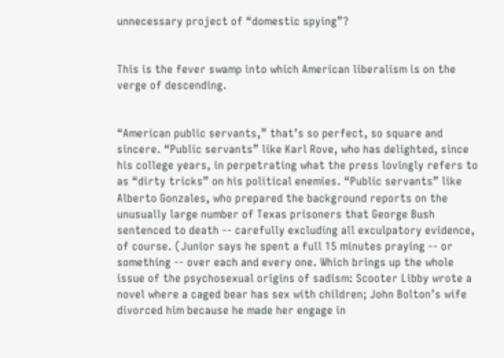unnecessary project of “domestic spying”?


This is the fever swamp into which American liberalism is on the verge of descending.


“American public servants,” that’s so perfect, so square and sincere. “Public servants” like Karl Rove, who has delighted, since his college years, in perpetrating what the press lovingly refers to as “dirty tricks” on his political enemies. “Public servants” like Alberto Gonzales, who prepared the background reports on the unusually large number of Texas prisoners that George Bush sentenced to death -- carefully excluding all exculpatory evidence, of course. (Junior says he spent a full 15 minutes praying -- or something -- over each and every one. Which brings up the whole issue of the psychosexual origins of sadism: Scooter Libby wrote a novel where a caged bear has sex with children; John Bolton’s wife divorced him because he made her engage in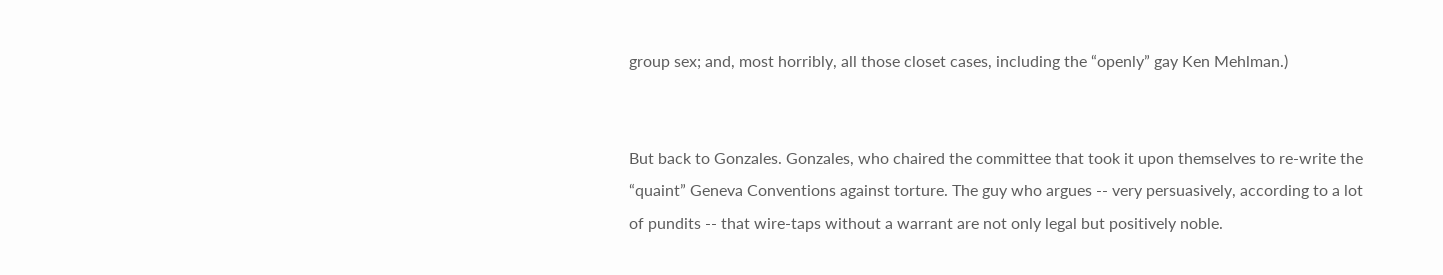group sex; and, most horribly, all those closet cases, including the “openly” gay Ken Mehlman.)


But back to Gonzales. Gonzales, who chaired the committee that took it upon themselves to re-write the “quaint” Geneva Conventions against torture. The guy who argues -- very persuasively, according to a lot of pundits -- that wire-taps without a warrant are not only legal but positively noble.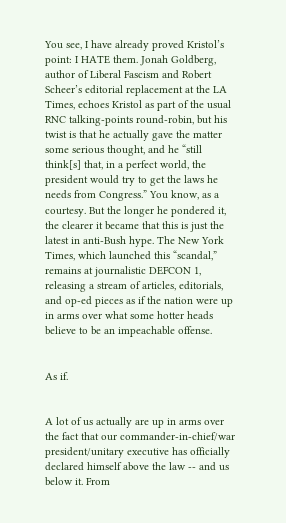You see, I have already proved Kristol’s point: I HATE them. Jonah Goldberg, author of Liberal Fascism and Robert Scheer’s editorial replacement at the LA Times, echoes Kristol as part of the usual RNC talking-points round-robin, but his twist is that he actually gave the matter some serious thought, and he “still think[s] that, in a perfect world, the president would try to get the laws he needs from Congress.” You know, as a courtesy. But the longer he pondered it, the clearer it became that this is just the latest in anti-Bush hype. The New York Times, which launched this “scandal,” remains at journalistic DEFCON 1, releasing a stream of articles, editorials, and op-ed pieces as if the nation were up in arms over what some hotter heads believe to be an impeachable offense.


As if.


A lot of us actually are up in arms over the fact that our commander-in-chief/war president/unitary executive has officially declared himself above the law -- and us below it. From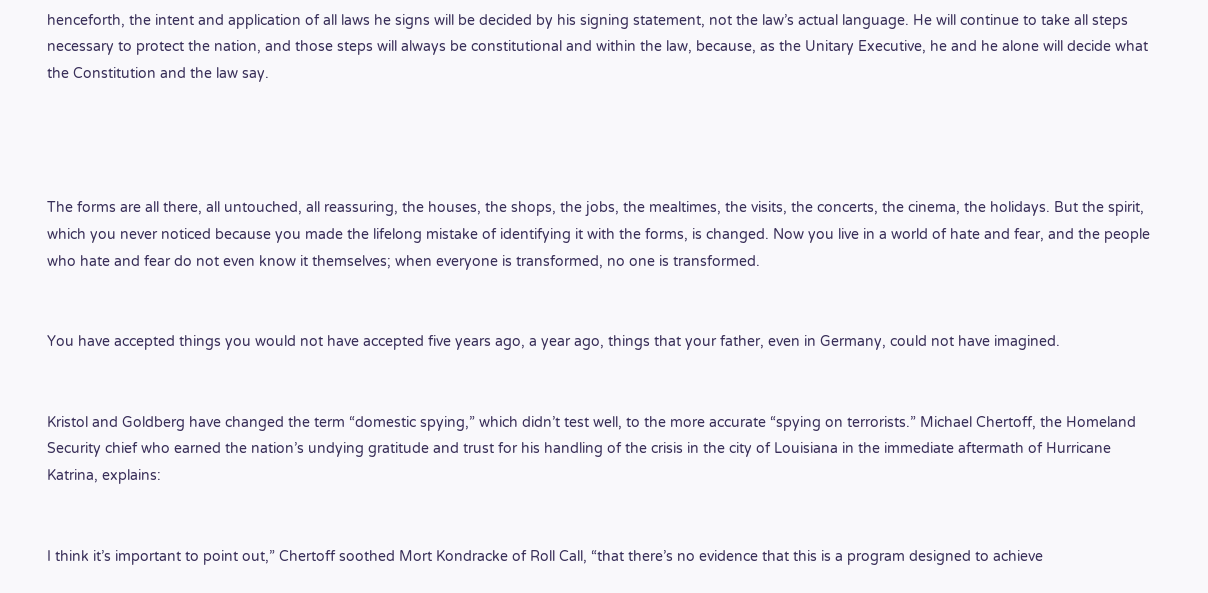henceforth, the intent and application of all laws he signs will be decided by his signing statement, not the law’s actual language. He will continue to take all steps necessary to protect the nation, and those steps will always be constitutional and within the law, because, as the Unitary Executive, he and he alone will decide what the Constitution and the law say.




The forms are all there, all untouched, all reassuring, the houses, the shops, the jobs, the mealtimes, the visits, the concerts, the cinema, the holidays. But the spirit, which you never noticed because you made the lifelong mistake of identifying it with the forms, is changed. Now you live in a world of hate and fear, and the people who hate and fear do not even know it themselves; when everyone is transformed, no one is transformed.


You have accepted things you would not have accepted five years ago, a year ago, things that your father, even in Germany, could not have imagined.


Kristol and Goldberg have changed the term “domestic spying,” which didn’t test well, to the more accurate “spying on terrorists.” Michael Chertoff, the Homeland Security chief who earned the nation’s undying gratitude and trust for his handling of the crisis in the city of Louisiana in the immediate aftermath of Hurricane Katrina, explains:


I think it’s important to point out,” Chertoff soothed Mort Kondracke of Roll Call, “that there’s no evidence that this is a program designed to achieve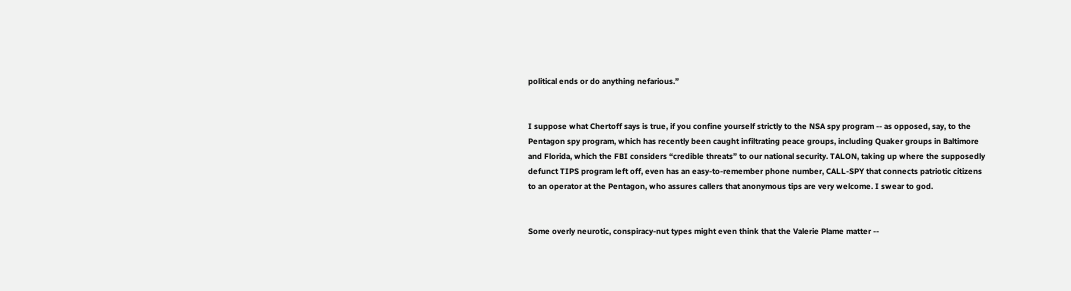political ends or do anything nefarious.”


I suppose what Chertoff says is true, if you confine yourself strictly to the NSA spy program -- as opposed, say, to the Pentagon spy program, which has recently been caught infiltrating peace groups, including Quaker groups in Baltimore and Florida, which the FBI considers “credible threats” to our national security. TALON, taking up where the supposedly defunct TIPS program left off, even has an easy-to-remember phone number, CALL-SPY that connects patriotic citizens to an operator at the Pentagon, who assures callers that anonymous tips are very welcome. I swear to god.


Some overly neurotic, conspiracy-nut types might even think that the Valerie Plame matter --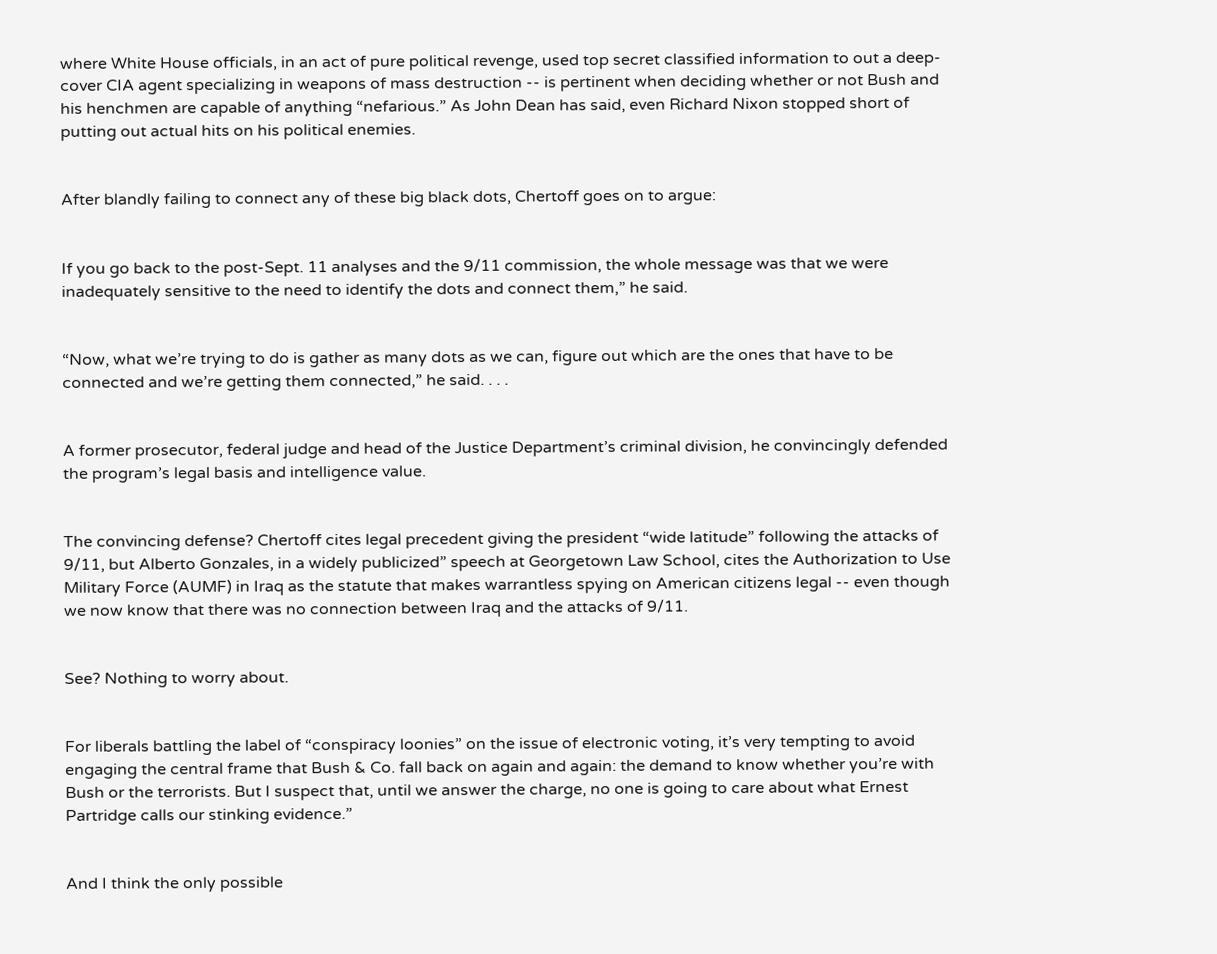where White House officials, in an act of pure political revenge, used top secret classified information to out a deep-cover CIA agent specializing in weapons of mass destruction -- is pertinent when deciding whether or not Bush and his henchmen are capable of anything “nefarious.” As John Dean has said, even Richard Nixon stopped short of putting out actual hits on his political enemies.


After blandly failing to connect any of these big black dots, Chertoff goes on to argue:


If you go back to the post-Sept. 11 analyses and the 9/11 commission, the whole message was that we were inadequately sensitive to the need to identify the dots and connect them,” he said.


“Now, what we’re trying to do is gather as many dots as we can, figure out which are the ones that have to be connected and we’re getting them connected,” he said. . . .


A former prosecutor, federal judge and head of the Justice Department’s criminal division, he convincingly defended the program’s legal basis and intelligence value.


The convincing defense? Chertoff cites legal precedent giving the president “wide latitude” following the attacks of 9/11, but Alberto Gonzales, in a widely publicized” speech at Georgetown Law School, cites the Authorization to Use Military Force (AUMF) in Iraq as the statute that makes warrantless spying on American citizens legal -- even though we now know that there was no connection between Iraq and the attacks of 9/11.


See? Nothing to worry about.


For liberals battling the label of “conspiracy loonies” on the issue of electronic voting, it’s very tempting to avoid engaging the central frame that Bush & Co. fall back on again and again: the demand to know whether you’re with Bush or the terrorists. But I suspect that, until we answer the charge, no one is going to care about what Ernest Partridge calls our stinking evidence.”


And I think the only possible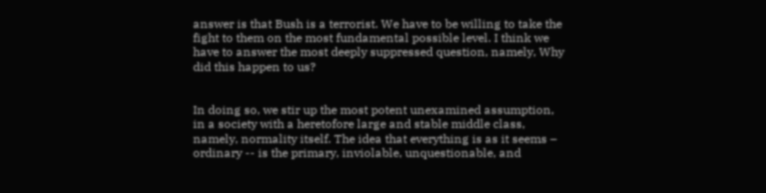answer is that Bush is a terrorist. We have to be willing to take the fight to them on the most fundamental possible level. I think we have to answer the most deeply suppressed question, namely, Why did this happen to us?


In doing so, we stir up the most potent unexamined assumption, in a society with a heretofore large and stable middle class, namely, normality itself. The idea that everything is as it seems – ordinary -- is the primary, inviolable, unquestionable, and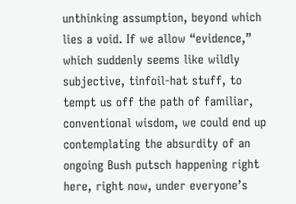unthinking assumption, beyond which lies a void. If we allow “evidence,” which suddenly seems like wildly subjective, tinfoil-hat stuff, to tempt us off the path of familiar, conventional wisdom, we could end up contemplating the absurdity of an ongoing Bush putsch happening right here, right now, under everyone’s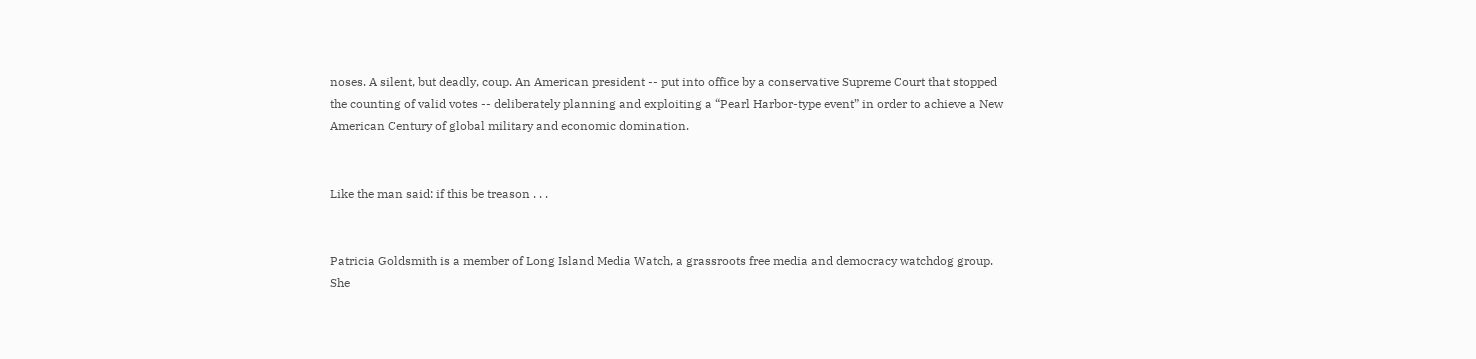noses. A silent, but deadly, coup. An American president -- put into office by a conservative Supreme Court that stopped the counting of valid votes -- deliberately planning and exploiting a “Pearl Harbor-type event” in order to achieve a New American Century of global military and economic domination.


Like the man said: if this be treason . . .


Patricia Goldsmith is a member of Long Island Media Watch, a grassroots free media and democracy watchdog group. She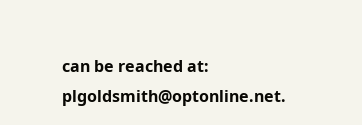can be reached at: plgoldsmith@optonline.net.